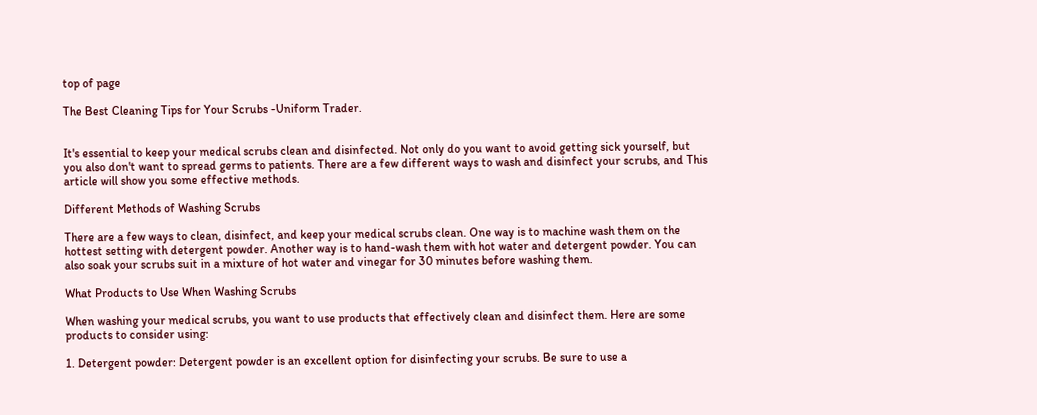top of page

The Best Cleaning Tips for Your Scrubs -Uniform Trader.


It's essential to keep your medical scrubs clean and disinfected. Not only do you want to avoid getting sick yourself, but you also don't want to spread germs to patients. There are a few different ways to wash and disinfect your scrubs, and This article will show you some effective methods.

Different Methods of Washing Scrubs

There are a few ways to clean, disinfect, and keep your medical scrubs clean. One way is to machine wash them on the hottest setting with detergent powder. Another way is to hand-wash them with hot water and detergent powder. You can also soak your scrubs suit in a mixture of hot water and vinegar for 30 minutes before washing them.

What Products to Use When Washing Scrubs

When washing your medical scrubs, you want to use products that effectively clean and disinfect them. Here are some products to consider using:

1. Detergent powder: Detergent powder is an excellent option for disinfecting your scrubs. Be sure to use a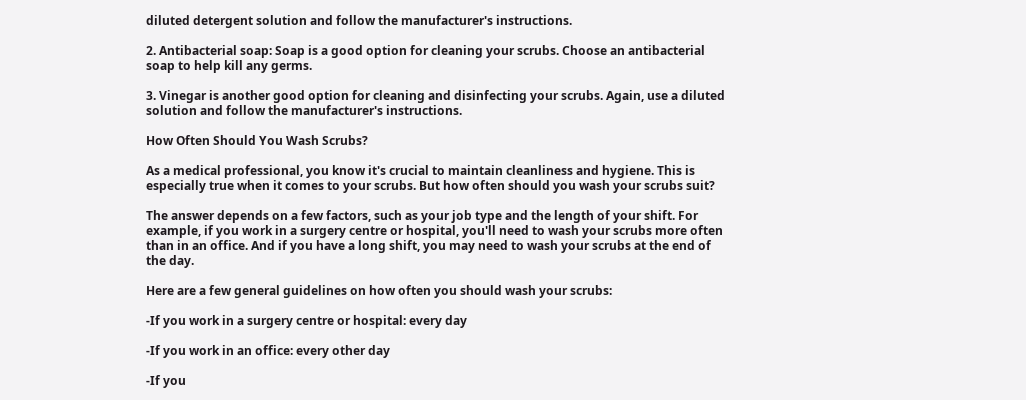diluted detergent solution and follow the manufacturer's instructions.

2. Antibacterial soap: Soap is a good option for cleaning your scrubs. Choose an antibacterial soap to help kill any germs.

3. Vinegar is another good option for cleaning and disinfecting your scrubs. Again, use a diluted solution and follow the manufacturer's instructions.

How Often Should You Wash Scrubs?

As a medical professional, you know it's crucial to maintain cleanliness and hygiene. This is especially true when it comes to your scrubs. But how often should you wash your scrubs suit?

The answer depends on a few factors, such as your job type and the length of your shift. For example, if you work in a surgery centre or hospital, you'll need to wash your scrubs more often than in an office. And if you have a long shift, you may need to wash your scrubs at the end of the day.

Here are a few general guidelines on how often you should wash your scrubs:

-If you work in a surgery centre or hospital: every day

-If you work in an office: every other day

-If you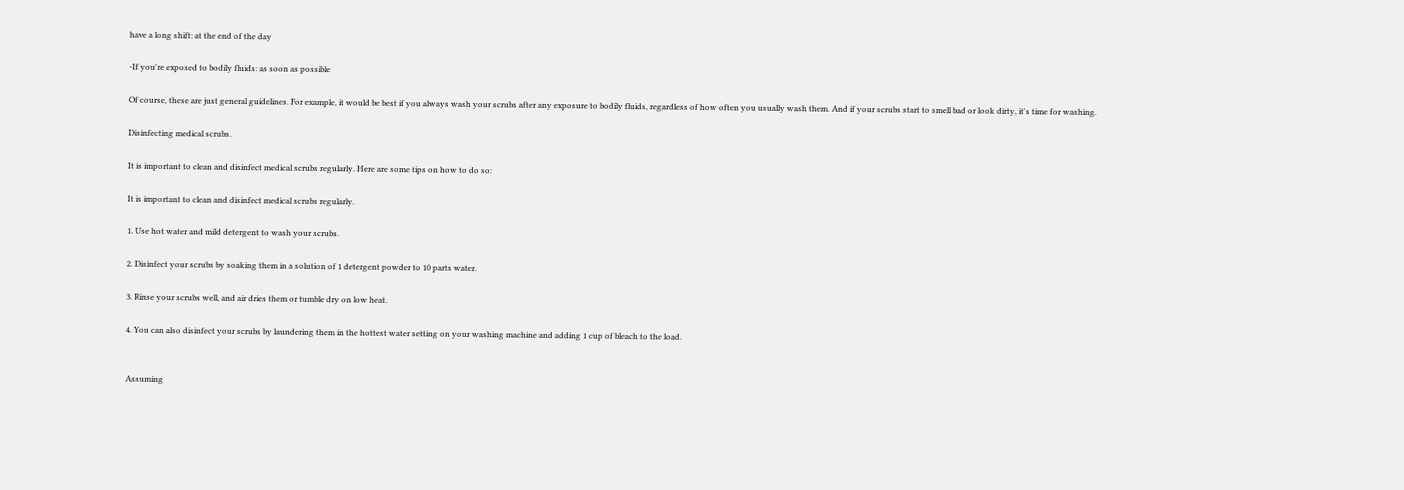have a long shift: at the end of the day

-If you're exposed to bodily fluids: as soon as possible

Of course, these are just general guidelines. For example, it would be best if you always wash your scrubs after any exposure to bodily fluids, regardless of how often you usually wash them. And if your scrubs start to smell bad or look dirty, it's time for washing.

Disinfecting medical scrubs.

It is important to clean and disinfect medical scrubs regularly. Here are some tips on how to do so:

It is important to clean and disinfect medical scrubs regularly.

1. Use hot water and mild detergent to wash your scrubs.

2. Disinfect your scrubs by soaking them in a solution of 1 detergent powder to 10 parts water.

3. Rinse your scrubs well, and air dries them or tumble dry on low heat.

4. You can also disinfect your scrubs by laundering them in the hottest water setting on your washing machine and adding 1 cup of bleach to the load.


Assuming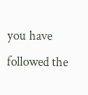you have followed the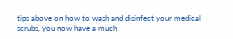tips above on how to wash and disinfect your medical scrubs, you now have a much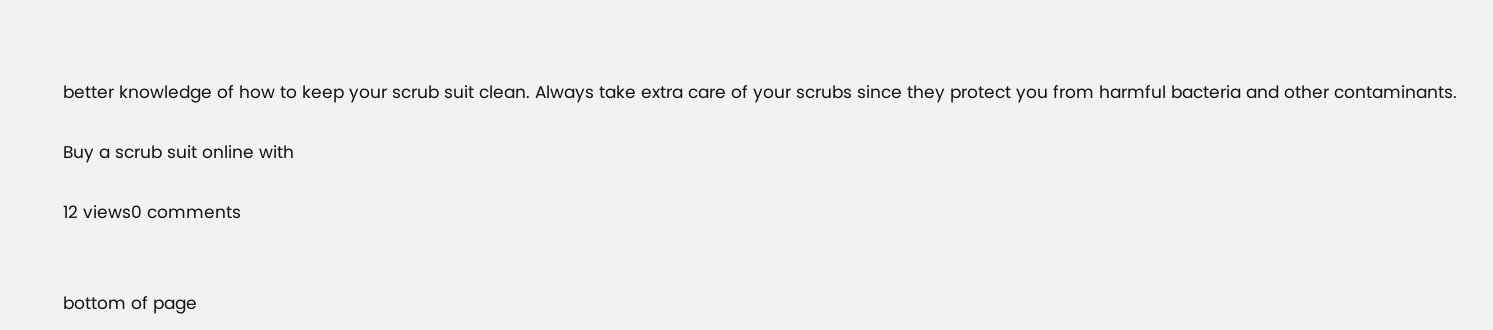better knowledge of how to keep your scrub suit clean. Always take extra care of your scrubs since they protect you from harmful bacteria and other contaminants.

Buy a scrub suit online with

12 views0 comments


bottom of page